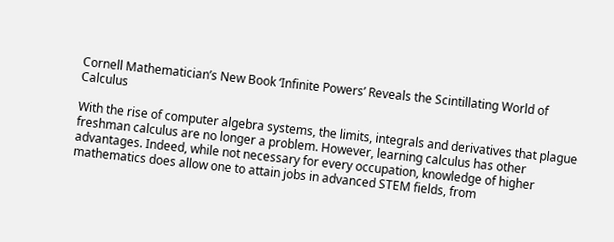Cornell Mathematician’s New Book ‘Infinite Powers’ Reveals the Scintillating World of Calculus

With the rise of computer algebra systems, the limits, integrals and derivatives that plague freshman calculus are no longer a problem. However, learning calculus has other advantages. Indeed, while not necessary for every occupation, knowledge of higher mathematics does allow one to attain jobs in advanced STEM fields, from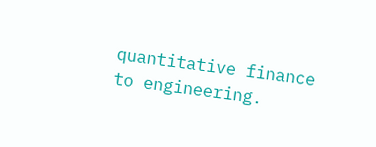quantitative finance to engineering.